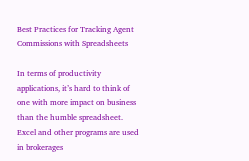Best Practices for Tracking Agent Commissions with Spreadsheets

In terms of productivity applications, it’s hard to think of one with more impact on business than the humble spreadsheet. Excel and other programs are used in brokerages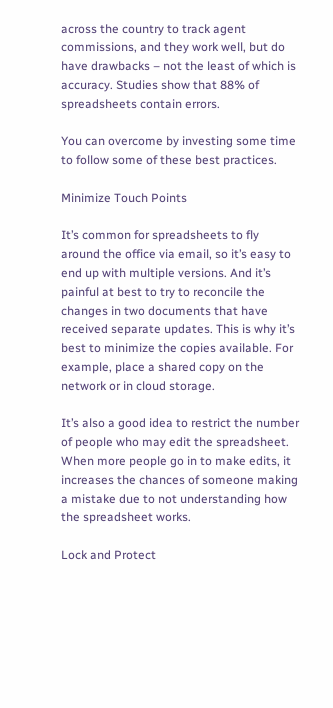across the country to track agent commissions, and they work well, but do have drawbacks – not the least of which is accuracy. Studies show that 88% of spreadsheets contain errors.

You can overcome by investing some time to follow some of these best practices.

Minimize Touch Points

It’s common for spreadsheets to fly around the office via email, so it’s easy to end up with multiple versions. And it’s painful at best to try to reconcile the changes in two documents that have received separate updates. This is why it’s best to minimize the copies available. For example, place a shared copy on the network or in cloud storage.

It’s also a good idea to restrict the number of people who may edit the spreadsheet. When more people go in to make edits, it increases the chances of someone making a mistake due to not understanding how the spreadsheet works.

Lock and Protect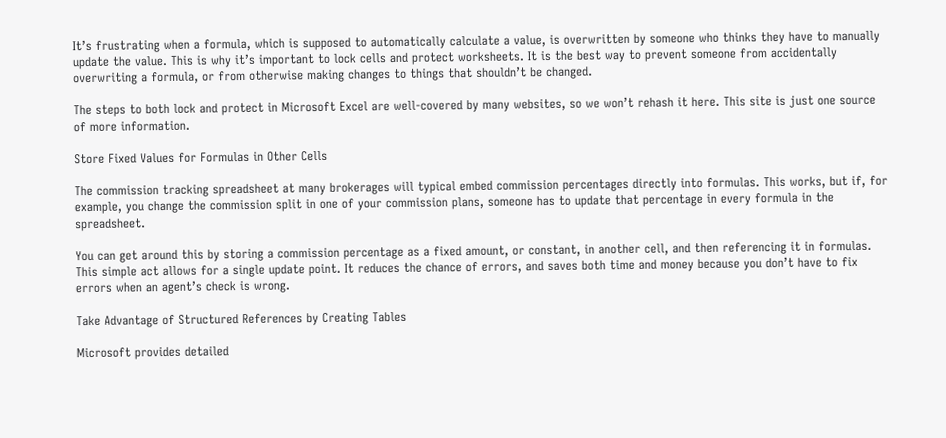It’s frustrating when a formula, which is supposed to automatically calculate a value, is overwritten by someone who thinks they have to manually update the value. This is why it’s important to lock cells and protect worksheets. It is the best way to prevent someone from accidentally overwriting a formula, or from otherwise making changes to things that shouldn’t be changed.

The steps to both lock and protect in Microsoft Excel are well-covered by many websites, so we won’t rehash it here. This site is just one source of more information.

Store Fixed Values for Formulas in Other Cells

The commission tracking spreadsheet at many brokerages will typical embed commission percentages directly into formulas. This works, but if, for example, you change the commission split in one of your commission plans, someone has to update that percentage in every formula in the spreadsheet.

You can get around this by storing a commission percentage as a fixed amount, or constant, in another cell, and then referencing it in formulas. This simple act allows for a single update point. It reduces the chance of errors, and saves both time and money because you don’t have to fix errors when an agent’s check is wrong.

Take Advantage of Structured References by Creating Tables

Microsoft provides detailed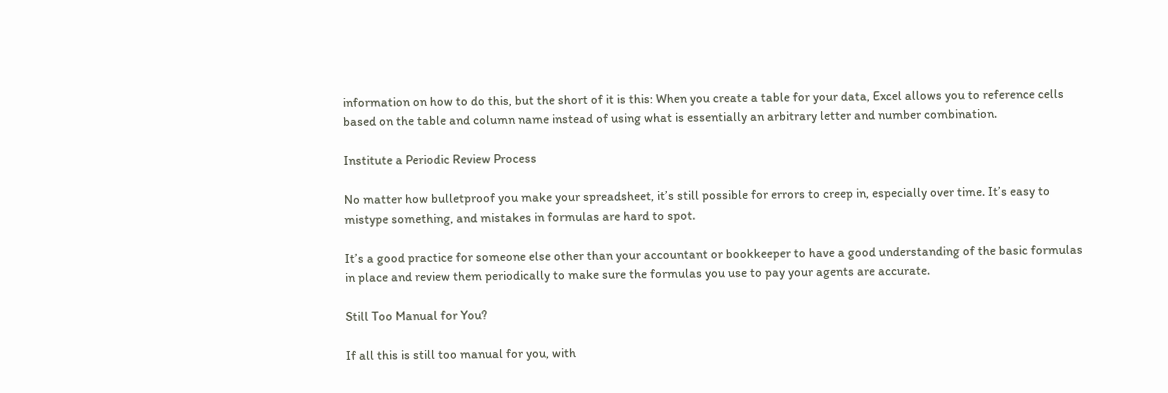information on how to do this, but the short of it is this: When you create a table for your data, Excel allows you to reference cells based on the table and column name instead of using what is essentially an arbitrary letter and number combination.

Institute a Periodic Review Process

No matter how bulletproof you make your spreadsheet, it’s still possible for errors to creep in, especially over time. It’s easy to mistype something, and mistakes in formulas are hard to spot.

It’s a good practice for someone else other than your accountant or bookkeeper to have a good understanding of the basic formulas in place and review them periodically to make sure the formulas you use to pay your agents are accurate.

Still Too Manual for You?

If all this is still too manual for you, with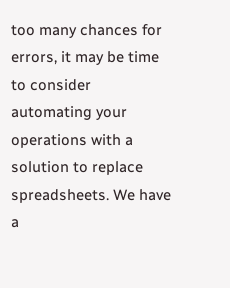too many chances for errors, it may be time to consider automating your operations with a solution to replace spreadsheets. We have a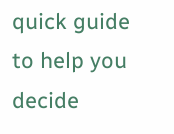quick guide to help you decide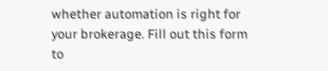whether automation is right for your brokerage. Fill out this form to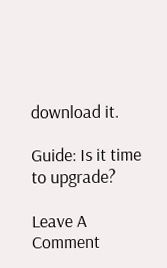download it.

Guide: Is it time to upgrade?

Leave A Comment